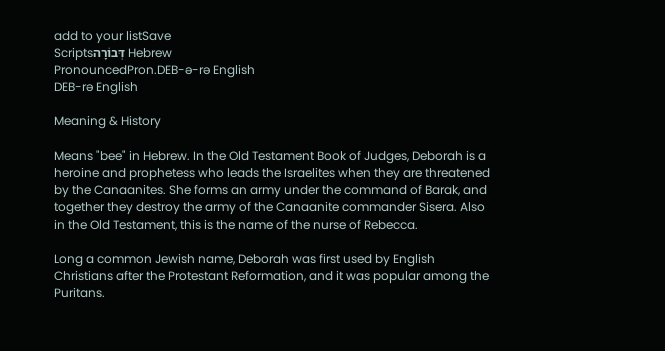add to your listSave
Scriptsדְּבוֹרָה Hebrew
PronouncedPron.DEB-ə-rə English
DEB-rə English

Meaning & History

Means "bee" in Hebrew. In the Old Testament Book of Judges, Deborah is a heroine and prophetess who leads the Israelites when they are threatened by the Canaanites. She forms an army under the command of Barak, and together they destroy the army of the Canaanite commander Sisera. Also in the Old Testament, this is the name of the nurse of Rebecca.

Long a common Jewish name, Deborah was first used by English Christians after the Protestant Reformation, and it was popular among the Puritans.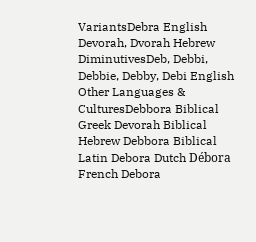VariantsDebra English Devorah, Dvorah Hebrew
DiminutivesDeb, Debbi, Debbie, Debby, Debi English
Other Languages & CulturesDebbora Biblical Greek Devorah Biblical Hebrew Debbora Biblical Latin Debora Dutch Débora French Debora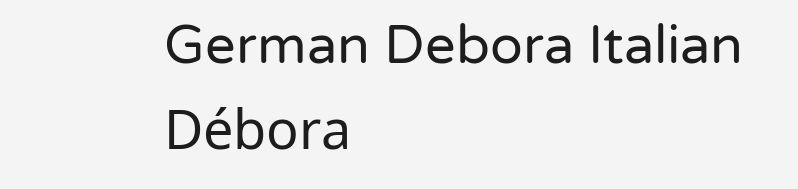German Debora Italian Débora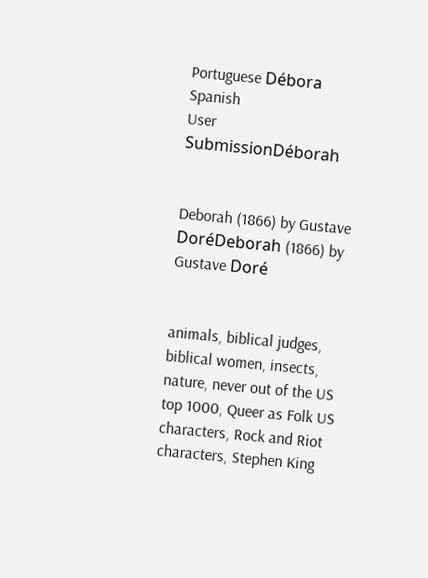Portuguese Débora Spanish
User SubmissionDéborah


Deborah (1866) by Gustave DoréDeborah (1866) by Gustave Doré


animals, biblical judges, biblical women, insects, nature, never out of the US top 1000, Queer as Folk US characters, Rock and Riot characters, Stephen King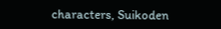characters, Suikoden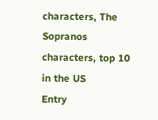characters, The Sopranos characters, top 10 in the US
Entry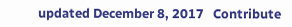updated December 8, 2017   Contribute